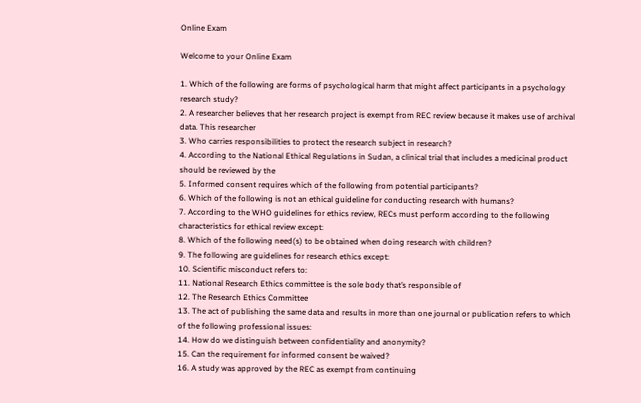Online Exam

Welcome to your Online Exam

1. Which of the following are forms of psychological harm that might affect participants in a psychology research study?
2. A researcher believes that her research project is exempt from REC review because it makes use of archival data. This researcher
3. Who carries responsibilities to protect the research subject in research?
4. According to the National Ethical Regulations in Sudan, a clinical trial that includes a medicinal product  should be reviewed by the
5. Informed consent requires which of the following from potential participants?
6. Which of the following is not an ethical guideline for conducting research with humans?
7. According to the WHO guidelines for ethics review, RECs must perform according to the following characteristics for ethical review except:
8. Which of the following need(s) to be obtained when doing research with children?
9. The following are guidelines for research ethics except:
10. Scientific misconduct refers to:
11. National Research Ethics committee is the sole body that’s responsible of
12. The Research Ethics Committee
13. The act of publishing the same data and results in more than one journal or publication refers to which of the following professional issues:
14. How do we distinguish between confidentiality and anonymity?
15. Can the requirement for informed consent be waived?
16. A study was approved by the REC as exempt from continuing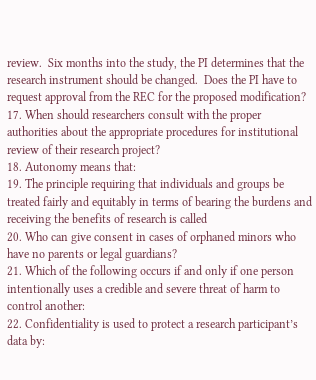review.  Six months into the study, the PI determines that the research instrument should be changed.  Does the PI have to request approval from the REC for the proposed modification?
17. When should researchers consult with the proper authorities about the appropriate procedures for institutional review of their research project?
18. Autonomy means that:
19. The principle requiring that individuals and groups be treated fairly and equitably in terms of bearing the burdens and receiving the benefits of research is called
20. Who can give consent in cases of orphaned minors who have no parents or legal guardians?
21. Which of the following occurs if and only if one person intentionally uses a credible and severe threat of harm to control another:
22. Confidentiality is used to protect a research participant’s data by: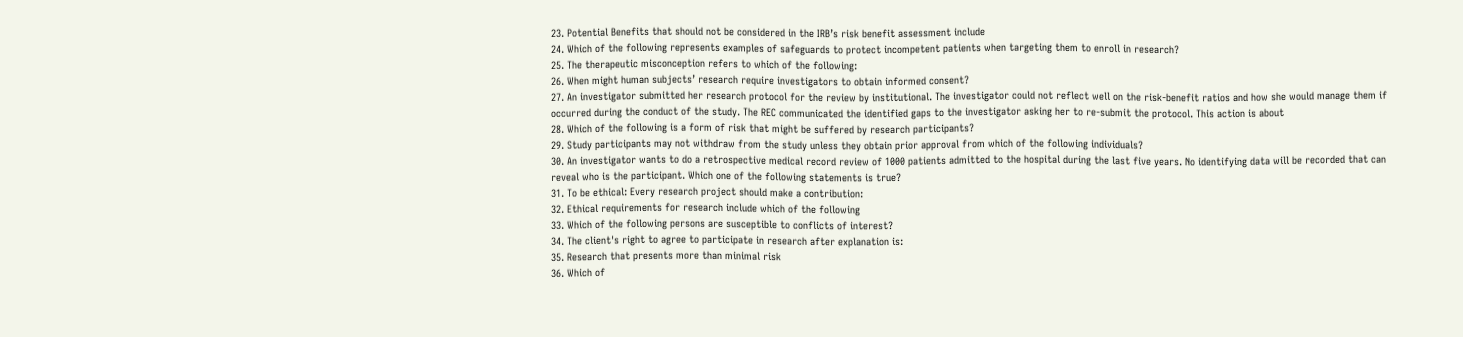23. Potential Benefits that should not be considered in the IRB’s risk benefit assessment include
24. Which of the following represents examples of safeguards to protect incompetent patients when targeting them to enroll in research?
25. The therapeutic misconception refers to which of the following:
26. When might human subjects’ research require investigators to obtain informed consent?
27. An investigator submitted her research protocol for the review by institutional. The investigator could not reflect well on the risk-benefit ratios and how she would manage them if occurred during the conduct of the study. The REC communicated the identified gaps to the investigator asking her to re-submit the protocol. This action is about
28. Which of the following is a form of risk that might be suffered by research participants?
29. Study participants may not withdraw from the study unless they obtain prior approval from which of the following individuals?
30. An investigator wants to do a retrospective medical record review of 1000 patients admitted to the hospital during the last five years. No identifying data will be recorded that can reveal who is the participant. Which one of the following statements is true?
31. To be ethical: Every research project should make a contribution:
32. Ethical requirements for research include which of the following
33. Which of the following persons are susceptible to conflicts of interest?
34. The client's right to agree to participate in research after explanation is:
35. Research that presents more than minimal risk
36. Which of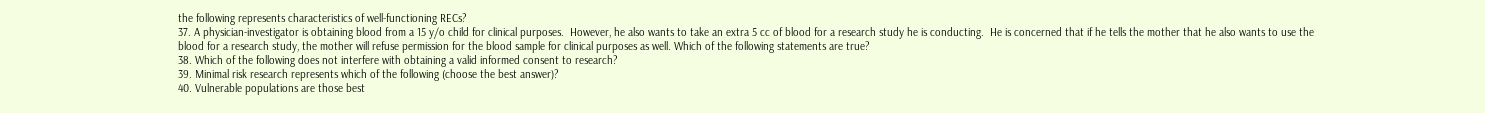the following represents characteristics of well-functioning RECs?
37. A physician-investigator is obtaining blood from a 15 y/o child for clinical purposes.  However, he also wants to take an extra 5 cc of blood for a research study he is conducting.  He is concerned that if he tells the mother that he also wants to use the blood for a research study, the mother will refuse permission for the blood sample for clinical purposes as well. Which of the following statements are true?
38. Which of the following does not interfere with obtaining a valid informed consent to research?
39. Minimal risk research represents which of the following (choose the best answer)?
40. Vulnerable populations are those best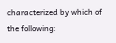characterized by which of the following: